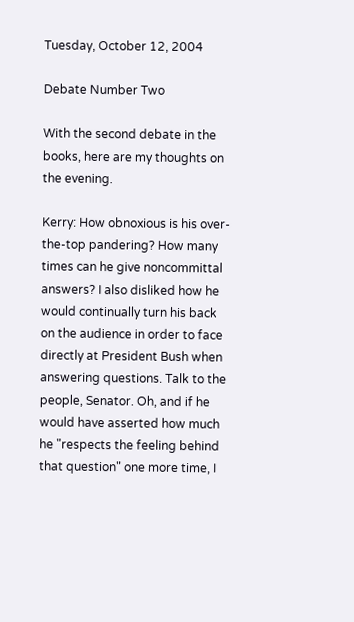Tuesday, October 12, 2004

Debate Number Two

With the second debate in the books, here are my thoughts on the evening.

Kerry: How obnoxious is his over-the-top pandering? How many times can he give noncommittal answers? I also disliked how he would continually turn his back on the audience in order to face directly at President Bush when answering questions. Talk to the people, Senator. Oh, and if he would have asserted how much he "respects the feeling behind that question" one more time, I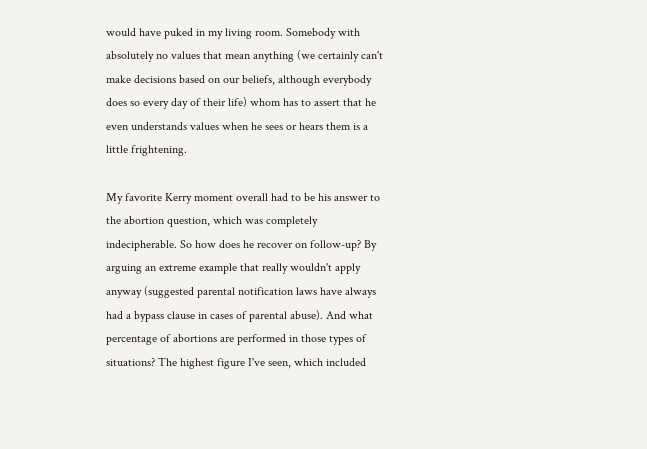would have puked in my living room. Somebody with absolutely no values that mean anything (we certainly can't make decisions based on our beliefs, although everybody does so every day of their life) whom has to assert that he even understands values when he sees or hears them is a little frightening.

My favorite Kerry moment overall had to be his answer to the abortion question, which was completely indecipherable. So how does he recover on follow-up? By arguing an extreme example that really wouldn't apply anyway (suggested parental notification laws have always had a bypass clause in cases of parental abuse). And what percentage of abortions are performed in those types of situations? The highest figure I've seen, which included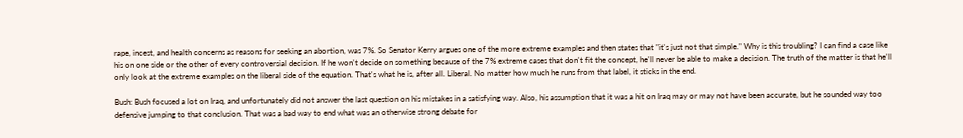rape, incest, and health concerns as reasons for seeking an abortion, was 7%. So Senator Kerry argues one of the more extreme examples and then states that "it's just not that simple." Why is this troubling? I can find a case like his on one side or the other of every controversial decision. If he won't decide on something because of the 7% extreme cases that don't fit the concept, he'll never be able to make a decision. The truth of the matter is that he'll only look at the extreme examples on the liberal side of the equation. That's what he is, after all. Liberal. No matter how much he runs from that label, it sticks in the end.

Bush: Bush focused a lot on Iraq, and unfortunately did not answer the last question on his mistakes in a satisfying way. Also, his assumption that it was a hit on Iraq may or may not have been accurate, but he sounded way too defensive jumping to that conclusion. That was a bad way to end what was an otherwise strong debate for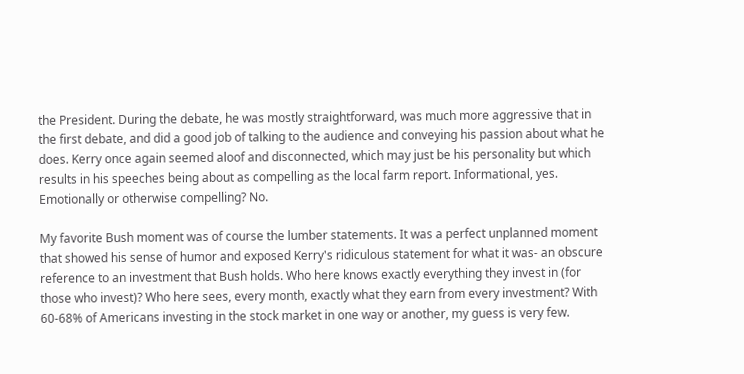the President. During the debate, he was mostly straightforward, was much more aggressive that in the first debate, and did a good job of talking to the audience and conveying his passion about what he does. Kerry once again seemed aloof and disconnected, which may just be his personality but which results in his speeches being about as compelling as the local farm report. Informational, yes. Emotionally or otherwise compelling? No.

My favorite Bush moment was of course the lumber statements. It was a perfect unplanned moment that showed his sense of humor and exposed Kerry's ridiculous statement for what it was- an obscure reference to an investment that Bush holds. Who here knows exactly everything they invest in (for those who invest)? Who here sees, every month, exactly what they earn from every investment? With 60-68% of Americans investing in the stock market in one way or another, my guess is very few.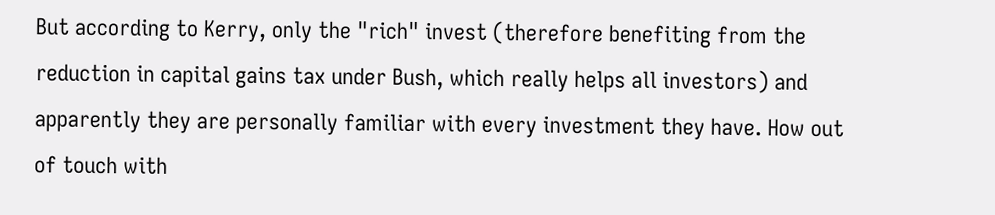But according to Kerry, only the "rich" invest (therefore benefiting from the reduction in capital gains tax under Bush, which really helps all investors) and apparently they are personally familiar with every investment they have. How out of touch with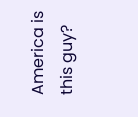America is this guy?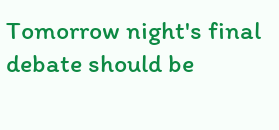Tomorrow night's final debate should be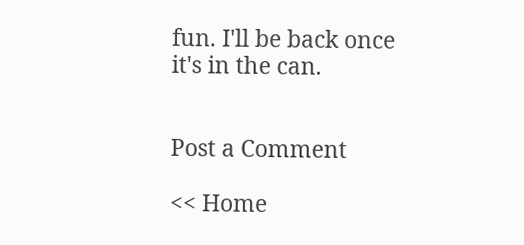fun. I'll be back once it's in the can.


Post a Comment

<< Home